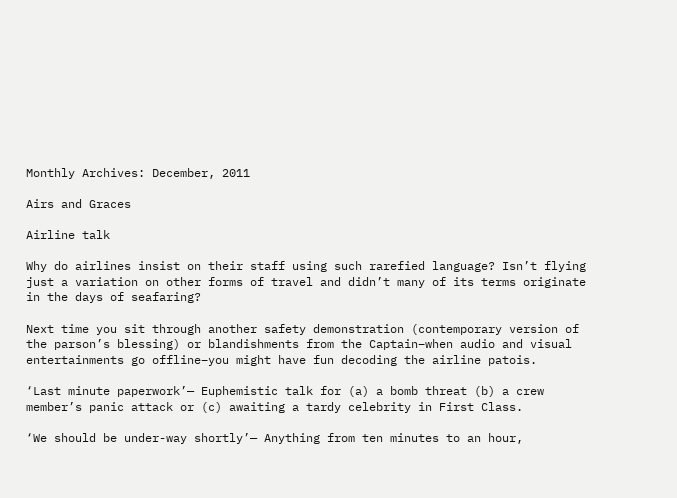Monthly Archives: December, 2011

Airs and Graces

Airline talk

Why do airlines insist on their staff using such rarefied language? Isn’t flying just a variation on other forms of travel and didn’t many of its terms originate in the days of seafaring?

Next time you sit through another safety demonstration (contemporary version of the parson’s blessing) or blandishments from the Captain–when audio and visual entertainments go offline–you might have fun decoding the airline patois.

‘Last minute paperwork’— Euphemistic talk for (a) a bomb threat (b) a crew member’s panic attack or (c) awaiting a tardy celebrity in First Class.

‘We should be under-way shortly’— Anything from ten minutes to an hour,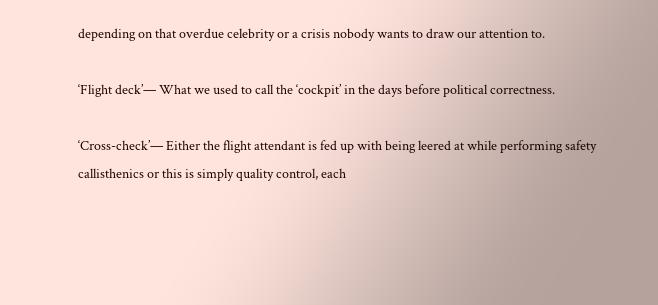depending on that overdue celebrity or a crisis nobody wants to draw our attention to.

‘Flight deck’— What we used to call the ‘cockpit’ in the days before political correctness.

‘Cross-check’— Either the flight attendant is fed up with being leered at while performing safety callisthenics or this is simply quality control, each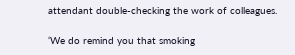attendant double-checking the work of colleagues.

‘We do remind you that smoking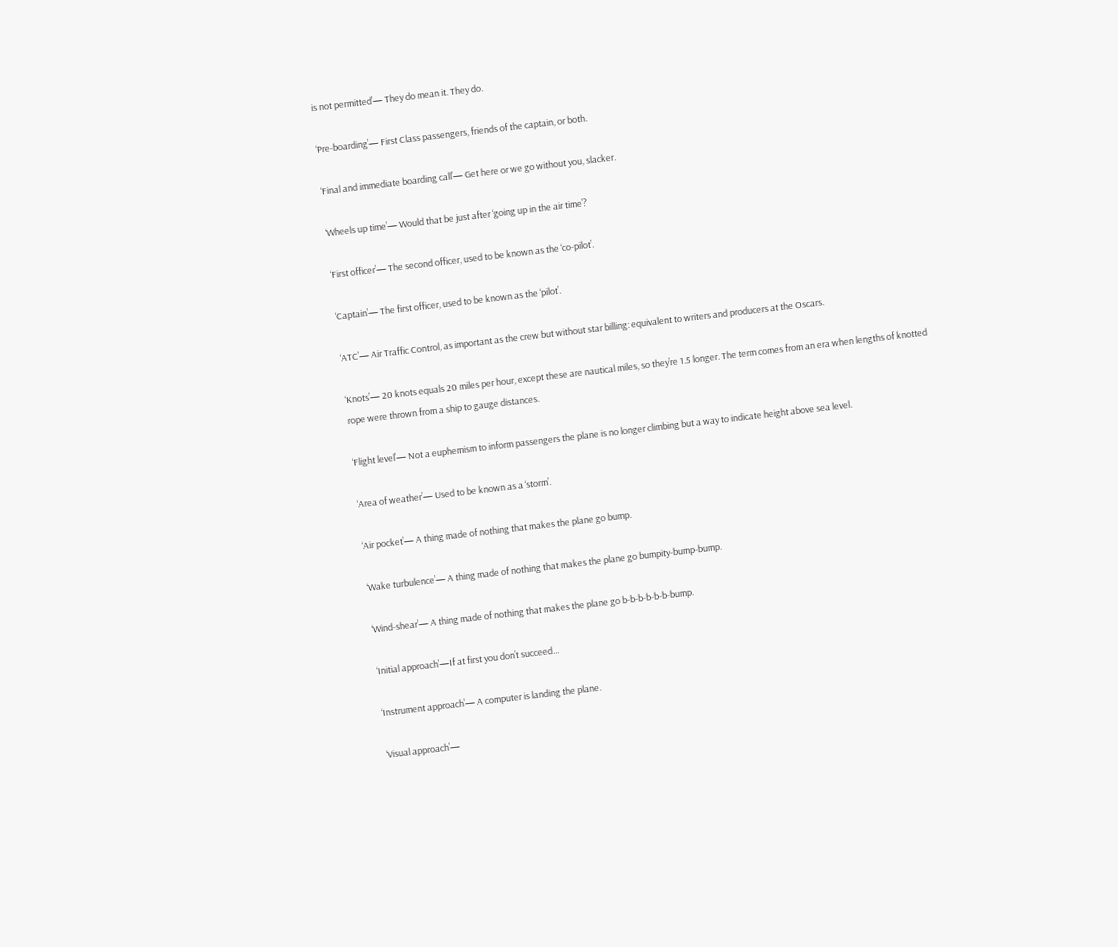is not permitted’— They do mean it. They do.

‘Pre-boarding’— First Class passengers, friends of the captain, or both.

‘Final and immediate boarding call’— Get here or we go without you, slacker.

‘Wheels up time’— Would that be just after ‘going up in the air time’?

‘First officer’— The second officer, used to be known as the ‘co-pilot’.

‘Captain’— The first officer, used to be known as the ‘pilot’.

‘ATC’— Air Traffic Control, as important as the crew but without star billing: equivalent to writers and producers at the Oscars.

‘Knots’— 20 knots equals 20 miles per hour, except these are nautical miles, so they’re 1.5 longer. The term comes from an era when lengths of knotted rope were thrown from a ship to gauge distances.

‘Flight level’— Not a euphemism to inform passengers the plane is no longer climbing but a way to indicate height above sea level.

‘Area of weather’— Used to be known as a ‘storm’.

‘Air pocket’— A thing made of nothing that makes the plane go bump.

‘Wake turbulence’— A thing made of nothing that makes the plane go bumpity-bump-bump.

‘Wind-shear’— A thing made of nothing that makes the plane go b-b-b-b-b-b-bump.

‘Initial approach’—If at first you don’t succeed…

‘Instrument approach’— A computer is landing the plane.

‘Visual approach’—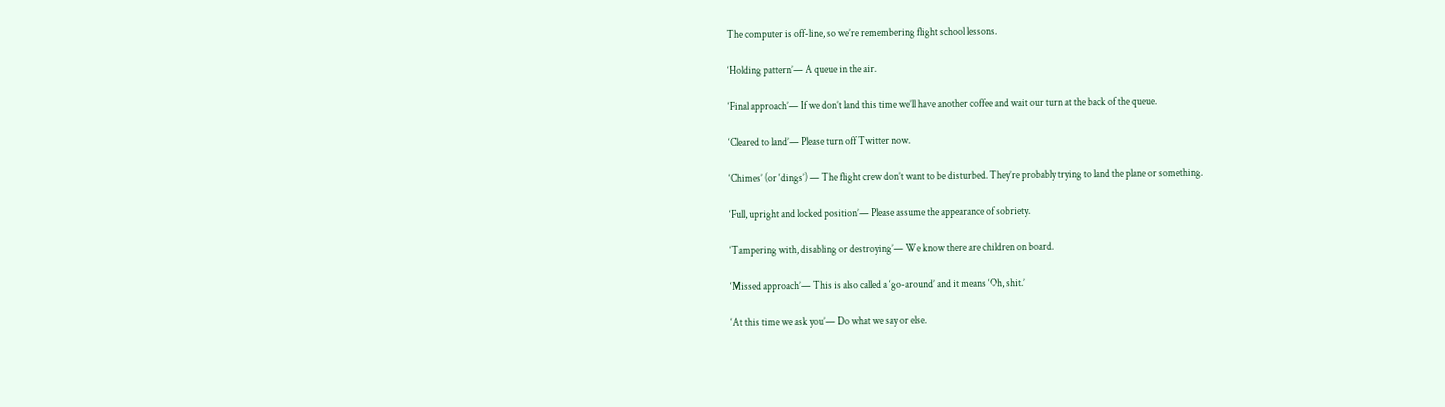The computer is off-line, so we’re remembering flight school lessons.

‘Holding pattern’— A queue in the air.

‘Final approach’— If we don’t land this time we’ll have another coffee and wait our turn at the back of the queue.

‘Cleared to land’— Please turn off Twitter now.

‘Chimes’ (or ‘dings’) — The flight crew don’t want to be disturbed. They’re probably trying to land the plane or something.

‘Full, upright and locked position’— Please assume the appearance of sobriety.

‘Tampering with, disabling or destroying’— We know there are children on board.

‘Missed approach’— This is also called a ‘go-around’ and it means ‘Oh, shit.’

‘At this time we ask you’— Do what we say or else.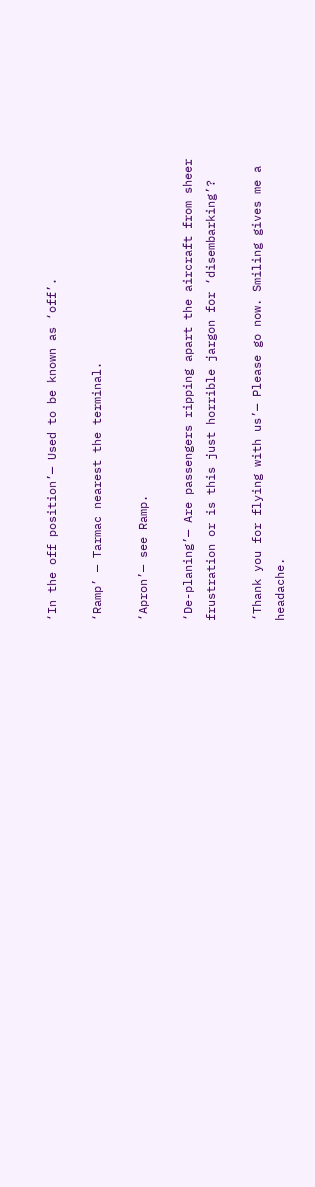‘In the off position’— Used to be known as ‘off’.

‘Ramp’ — Tarmac nearest the terminal.

‘Apron’— see Ramp.

‘De-planing’— Are passengers ripping apart the aircraft from sheer frustration or is this just horrible jargon for ‘disembarking’?

‘Thank you for flying with us’— Please go now. Smiling gives me a headache.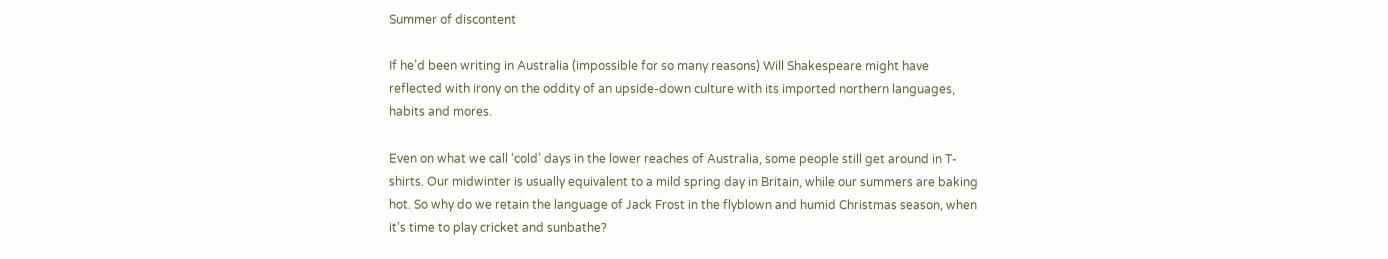Summer of discontent

If he’d been writing in Australia (impossible for so many reasons) Will Shakespeare might have reflected with irony on the oddity of an upside-down culture with its imported northern languages, habits and mores.

Even on what we call ‘cold’ days in the lower reaches of Australia, some people still get around in T-shirts. Our midwinter is usually equivalent to a mild spring day in Britain, while our summers are baking hot. So why do we retain the language of Jack Frost in the flyblown and humid Christmas season, when it’s time to play cricket and sunbathe?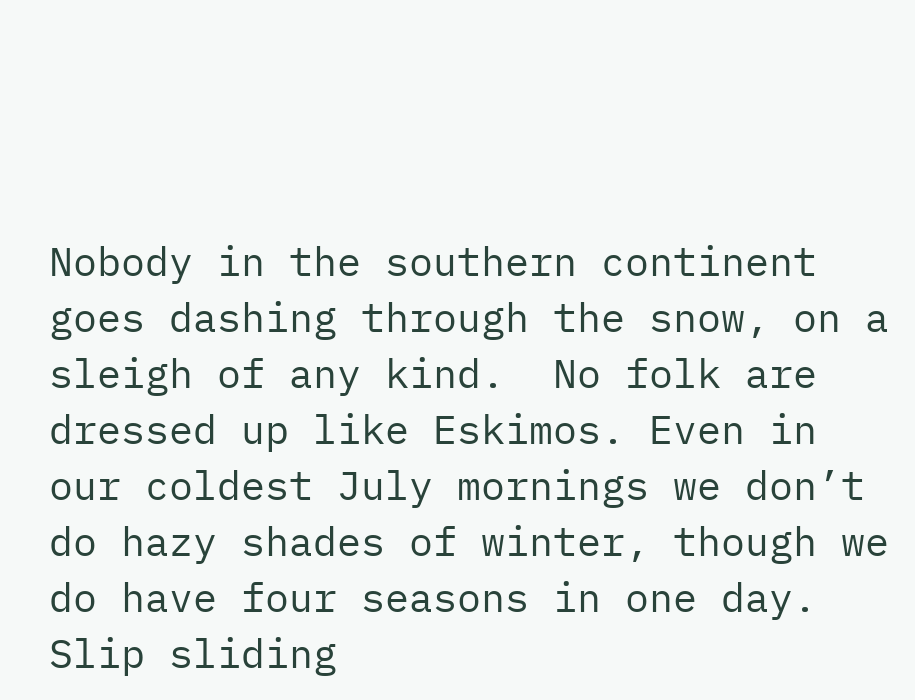Nobody in the southern continent goes dashing through the snow, on a sleigh of any kind.  No folk are dressed up like Eskimos. Even in our coldest July mornings we don’t do hazy shades of winter, though we do have four seasons in one day. Slip sliding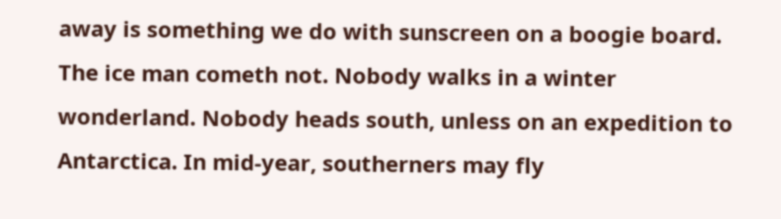away is something we do with sunscreen on a boogie board. The ice man cometh not. Nobody walks in a winter wonderland. Nobody heads south, unless on an expedition to Antarctica. In mid-year, southerners may fly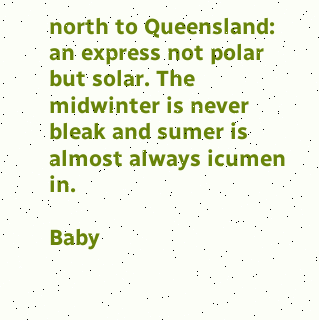north to Queensland: an express not polar but solar. The midwinter is never bleak and sumer is almost always icumen in.

Baby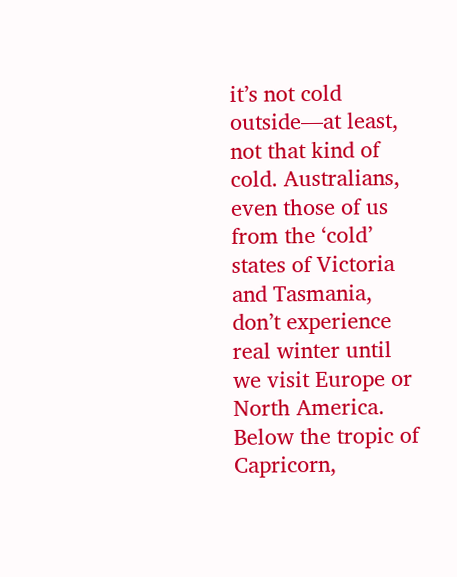it’s not cold outside—at least, not that kind of cold. Australians, even those of us from the ‘cold’ states of Victoria and Tasmania, don’t experience real winter until we visit Europe or North America. Below the tropic of Capricorn,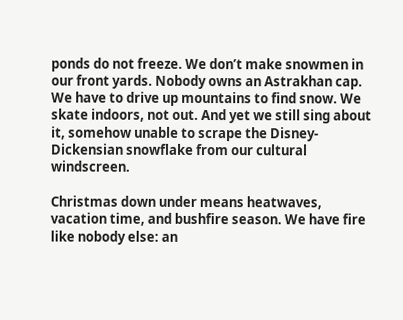ponds do not freeze. We don’t make snowmen in our front yards. Nobody owns an Astrakhan cap. We have to drive up mountains to find snow. We skate indoors, not out. And yet we still sing about it, somehow unable to scrape the Disney-Dickensian snowflake from our cultural windscreen.

Christmas down under means heatwaves, vacation time, and bushfire season. We have fire like nobody else: an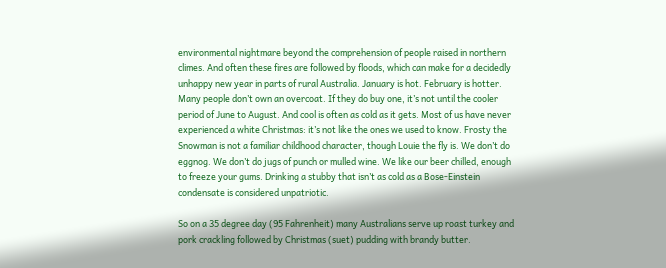environmental nightmare beyond the comprehension of people raised in northern climes. And often these fires are followed by floods, which can make for a decidedly unhappy new year in parts of rural Australia. January is hot. February is hotter. Many people don’t own an overcoat. If they do buy one, it’s not until the cooler period of June to August. And cool is often as cold as it gets. Most of us have never experienced a white Christmas: it’s not like the ones we used to know. Frosty the Snowman is not a familiar childhood character, though Louie the fly is. We don’t do eggnog. We don’t do jugs of punch or mulled wine. We like our beer chilled, enough to freeze your gums. Drinking a stubby that isn’t as cold as a Bose-Einstein condensate is considered unpatriotic.

So on a 35 degree day (95 Fahrenheit) many Australians serve up roast turkey and pork crackling followed by Christmas (suet) pudding with brandy butter.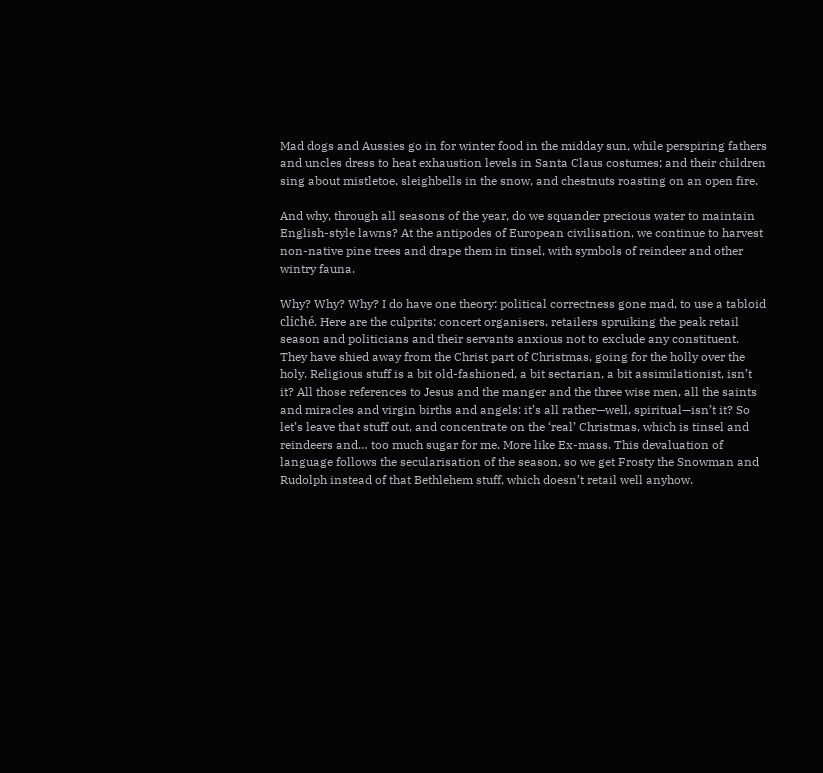Mad dogs and Aussies go in for winter food in the midday sun, while perspiring fathers and uncles dress to heat exhaustion levels in Santa Claus costumes; and their children sing about mistletoe, sleighbells in the snow, and chestnuts roasting on an open fire.

And why, through all seasons of the year, do we squander precious water to maintain English-style lawns? At the antipodes of European civilisation, we continue to harvest non-native pine trees and drape them in tinsel, with symbols of reindeer and other wintry fauna.

Why? Why? Why? I do have one theory: political correctness gone mad, to use a tabloid cliché. Here are the culprits: concert organisers, retailers spruiking the peak retail season and politicians and their servants anxious not to exclude any constituent. They have shied away from the Christ part of Christmas, going for the holly over the holy. Religious stuff is a bit old-fashioned, a bit sectarian, a bit assimilationist, isn’t it? All those references to Jesus and the manger and the three wise men, all the saints and miracles and virgin births and angels: it’s all rather—well, spiritual—isn’t it? So let’s leave that stuff out, and concentrate on the ‘real’ Christmas, which is tinsel and reindeers and… too much sugar for me. More like Ex-mass. This devaluation of language follows the secularisation of the season, so we get Frosty the Snowman and Rudolph instead of that Bethlehem stuff, which doesn’t retail well anyhow.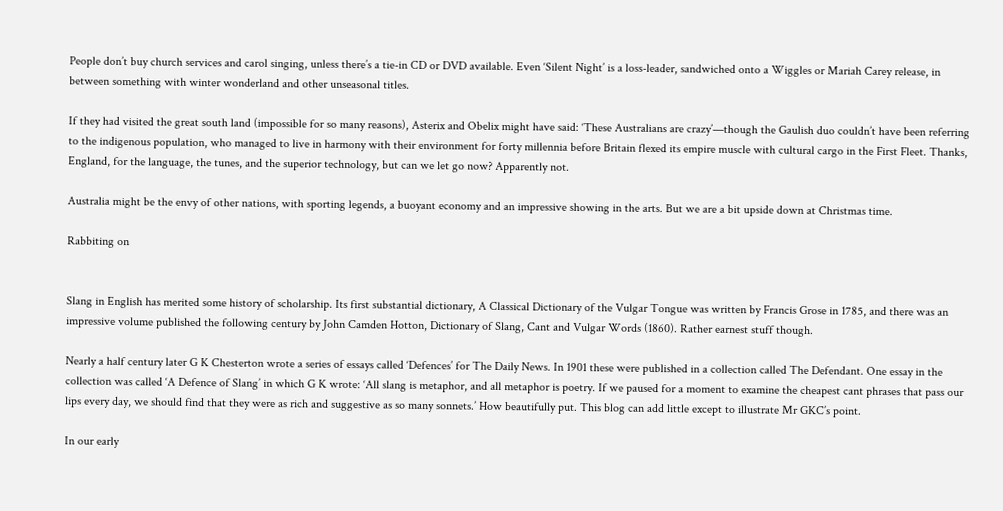People don’t buy church services and carol singing, unless there’s a tie-in CD or DVD available. Even ‘Silent Night’ is a loss-leader, sandwiched onto a Wiggles or Mariah Carey release, in between something with winter wonderland and other unseasonal titles.

If they had visited the great south land (impossible for so many reasons), Asterix and Obelix might have said: ‘These Australians are crazy’—though the Gaulish duo couldn’t have been referring to the indigenous population, who managed to live in harmony with their environment for forty millennia before Britain flexed its empire muscle with cultural cargo in the First Fleet. Thanks, England, for the language, the tunes, and the superior technology, but can we let go now? Apparently not.

Australia might be the envy of other nations, with sporting legends, a buoyant economy and an impressive showing in the arts. But we are a bit upside down at Christmas time.

Rabbiting on


Slang in English has merited some history of scholarship. Its first substantial dictionary, A Classical Dictionary of the Vulgar Tongue was written by Francis Grose in 1785, and there was an impressive volume published the following century by John Camden Hotton, Dictionary of Slang, Cant and Vulgar Words (1860). Rather earnest stuff though.

Nearly a half century later G K Chesterton wrote a series of essays called ‘Defences’ for The Daily News. In 1901 these were published in a collection called The Defendant. One essay in the collection was called ‘A Defence of Slang’ in which G K wrote: ‘All slang is metaphor, and all metaphor is poetry. If we paused for a moment to examine the cheapest cant phrases that pass our lips every day, we should find that they were as rich and suggestive as so many sonnets.’ How beautifully put. This blog can add little except to illustrate Mr GKC’s point.

In our early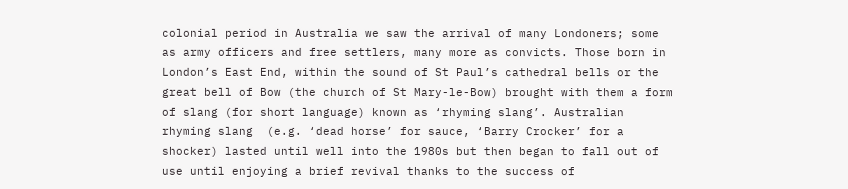colonial period in Australia we saw the arrival of many Londoners; some as army officers and free settlers, many more as convicts. Those born in London’s East End, within the sound of St Paul’s cathedral bells or the great bell of Bow (the church of St Mary-le-Bow) brought with them a form of slang (for short language) known as ‘rhyming slang’. Australian rhyming slang  (e.g. ‘dead horse’ for sauce, ‘Barry Crocker’ for a shocker) lasted until well into the 1980s but then began to fall out of use until enjoying a brief revival thanks to the success of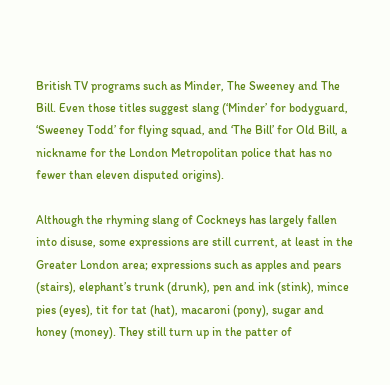British TV programs such as Minder, The Sweeney and The Bill. Even those titles suggest slang (‘Minder’ for bodyguard, ‘Sweeney Todd’ for flying squad, and ‘The Bill’ for Old Bill, a nickname for the London Metropolitan police that has no fewer than eleven disputed origins).

Although the rhyming slang of Cockneys has largely fallen into disuse, some expressions are still current, at least in the Greater London area; expressions such as apples and pears (stairs), elephant’s trunk (drunk), pen and ink (stink), mince pies (eyes), tit for tat (hat), macaroni (pony), sugar and honey (money). They still turn up in the patter of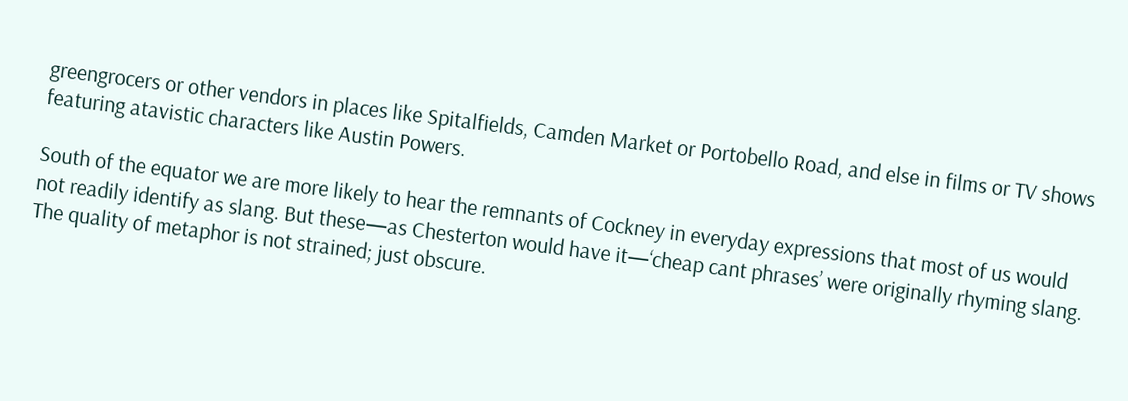greengrocers or other vendors in places like Spitalfields, Camden Market or Portobello Road, and else in films or TV shows featuring atavistic characters like Austin Powers.

South of the equator we are more likely to hear the remnants of Cockney in everyday expressions that most of us would not readily identify as slang. But these—as Chesterton would have it—‘cheap cant phrases’ were originally rhyming slang. The quality of metaphor is not strained; just obscure.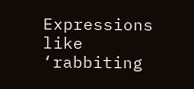Expressions like ‘rabbiting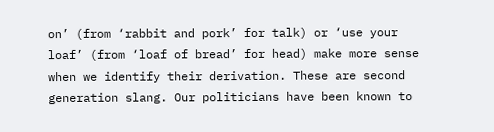on’ (from ‘rabbit and pork’ for talk) or ‘use your loaf’ (from ‘loaf of bread’ for head) make more sense when we identify their derivation. These are second generation slang. Our politicians have been known to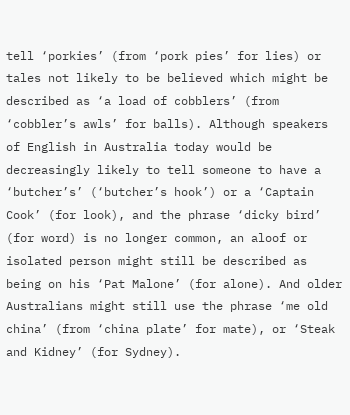tell ‘porkies’ (from ‘pork pies’ for lies) or tales not likely to be believed which might be described as ‘a load of cobblers’ (from ‘cobbler’s awls’ for balls). Although speakers of English in Australia today would be decreasingly likely to tell someone to have a ‘butcher’s’ (‘butcher’s hook’) or a ‘Captain Cook’ (for look), and the phrase ‘dicky bird’ (for word) is no longer common, an aloof or isolated person might still be described as being on his ‘Pat Malone’ (for alone). And older Australians might still use the phrase ‘me old china’ (from ‘china plate’ for mate), or ‘Steak and Kidney’ (for Sydney).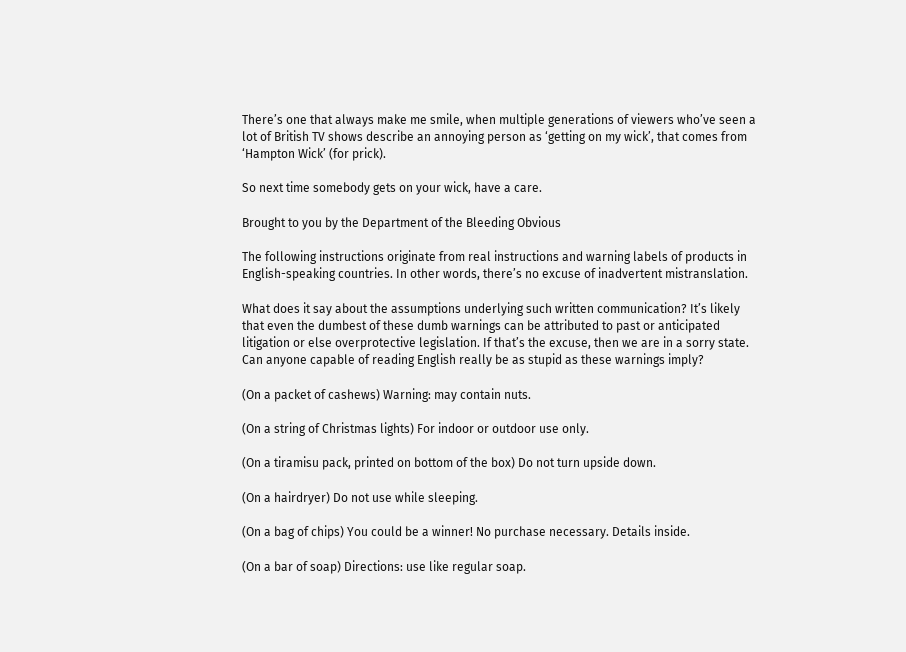There’s one that always make me smile, when multiple generations of viewers who’ve seen a lot of British TV shows describe an annoying person as ‘getting on my wick’, that comes from ‘Hampton Wick’ (for prick).

So next time somebody gets on your wick, have a care.

Brought to you by the Department of the Bleeding Obvious

The following instructions originate from real instructions and warning labels of products in English-speaking countries. In other words, there’s no excuse of inadvertent mistranslation.

What does it say about the assumptions underlying such written communication? It’s likely that even the dumbest of these dumb warnings can be attributed to past or anticipated litigation or else overprotective legislation. If that’s the excuse, then we are in a sorry state. Can anyone capable of reading English really be as stupid as these warnings imply?

(On a packet of cashews) Warning: may contain nuts.

(On a string of Christmas lights) For indoor or outdoor use only.

(On a tiramisu pack, printed on bottom of the box) Do not turn upside down.

(On a hairdryer) Do not use while sleeping.

(On a bag of chips) You could be a winner! No purchase necessary. Details inside.

(On a bar of soap) Directions: use like regular soap.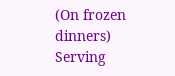(On frozen dinners) Serving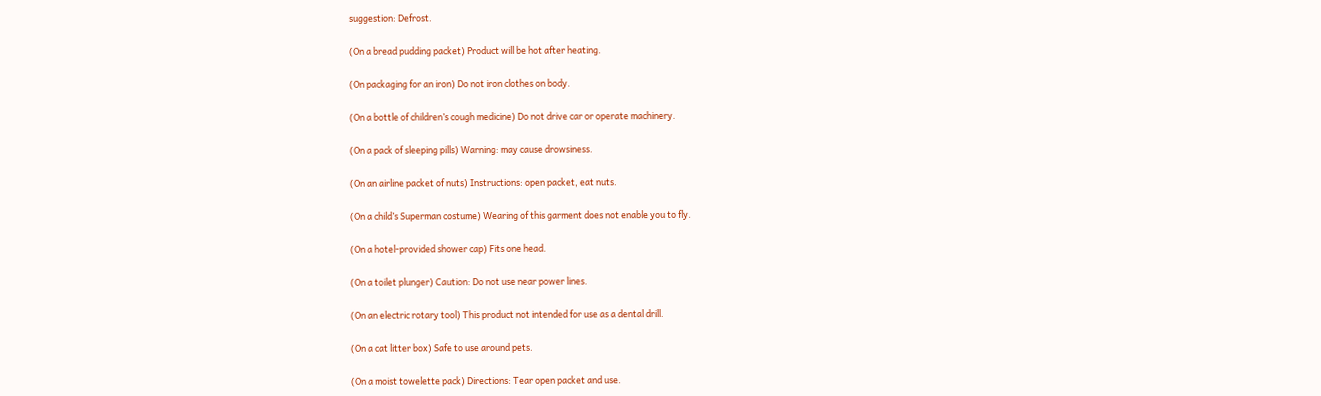suggestion: Defrost.

(On a bread pudding packet) Product will be hot after heating.

(On packaging for an iron) Do not iron clothes on body.

(On a bottle of children’s cough medicine) Do not drive car or operate machinery.

(On a pack of sleeping pills) Warning: may cause drowsiness.

(On an airline packet of nuts) Instructions: open packet, eat nuts.

(On a child’s Superman costume) Wearing of this garment does not enable you to fly.

(On a hotel-provided shower cap) Fits one head.

(On a toilet plunger) Caution: Do not use near power lines.

(On an electric rotary tool) This product not intended for use as a dental drill.

(On a cat litter box) Safe to use around pets.

(On a moist towelette pack) Directions: Tear open packet and use.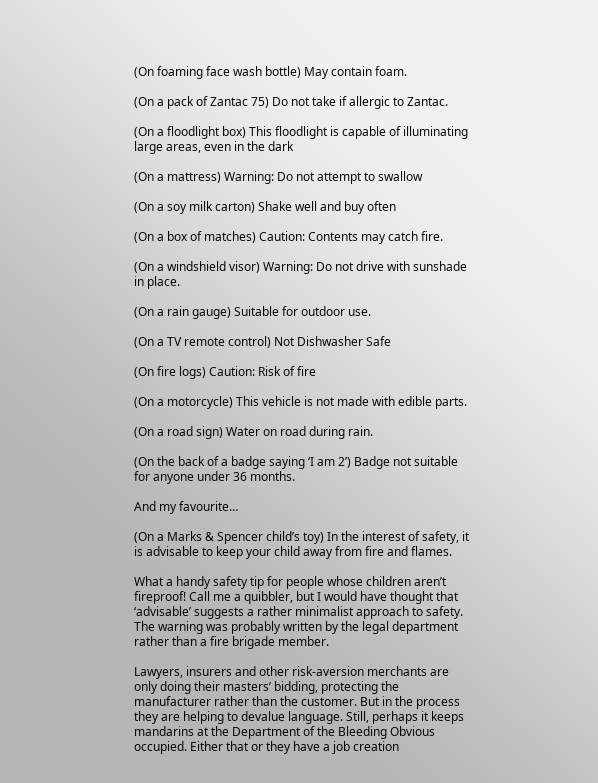(On foaming face wash bottle) May contain foam.

(On a pack of Zantac 75) Do not take if allergic to Zantac.

(On a floodlight box) This floodlight is capable of illuminating large areas, even in the dark

(On a mattress) Warning: Do not attempt to swallow

(On a soy milk carton) Shake well and buy often

(On a box of matches) Caution: Contents may catch fire.

(On a windshield visor) Warning: Do not drive with sunshade in place.

(On a rain gauge) Suitable for outdoor use.

(On a TV remote control) Not Dishwasher Safe

(On fire logs) Caution: Risk of fire

(On a motorcycle) This vehicle is not made with edible parts.

(On a road sign) Water on road during rain.

(On the back of a badge saying ‘I am 2’) Badge not suitable for anyone under 36 months.

And my favourite…

(On a Marks & Spencer child’s toy) In the interest of safety, it is advisable to keep your child away from fire and flames.

What a handy safety tip for people whose children aren’t fireproof! Call me a quibbler, but I would have thought that ‘advisable’ suggests a rather minimalist approach to safety. The warning was probably written by the legal department rather than a fire brigade member.

Lawyers, insurers and other risk-aversion merchants are only doing their masters’ bidding, protecting the manufacturer rather than the customer. But in the process they are helping to devalue language. Still, perhaps it keeps mandarins at the Department of the Bleeding Obvious occupied. Either that or they have a job creation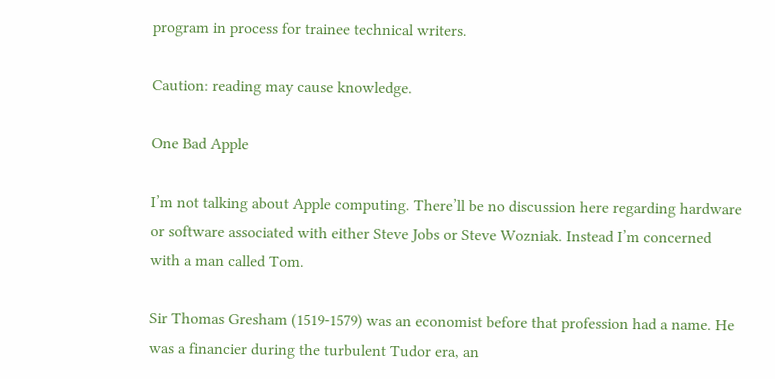program in process for trainee technical writers.

Caution: reading may cause knowledge.

One Bad Apple

I’m not talking about Apple computing. There’ll be no discussion here regarding hardware or software associated with either Steve Jobs or Steve Wozniak. Instead I’m concerned with a man called Tom.

Sir Thomas Gresham (1519-1579) was an economist before that profession had a name. He was a financier during the turbulent Tudor era, an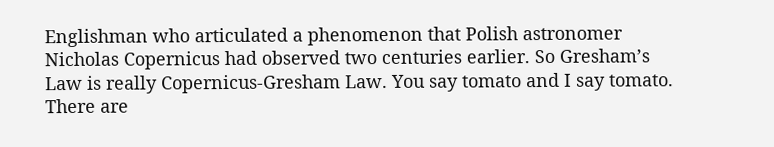Englishman who articulated a phenomenon that Polish astronomer Nicholas Copernicus had observed two centuries earlier. So Gresham’s Law is really Copernicus-Gresham Law. You say tomato and I say tomato. There are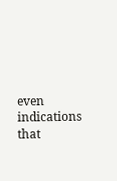even indications that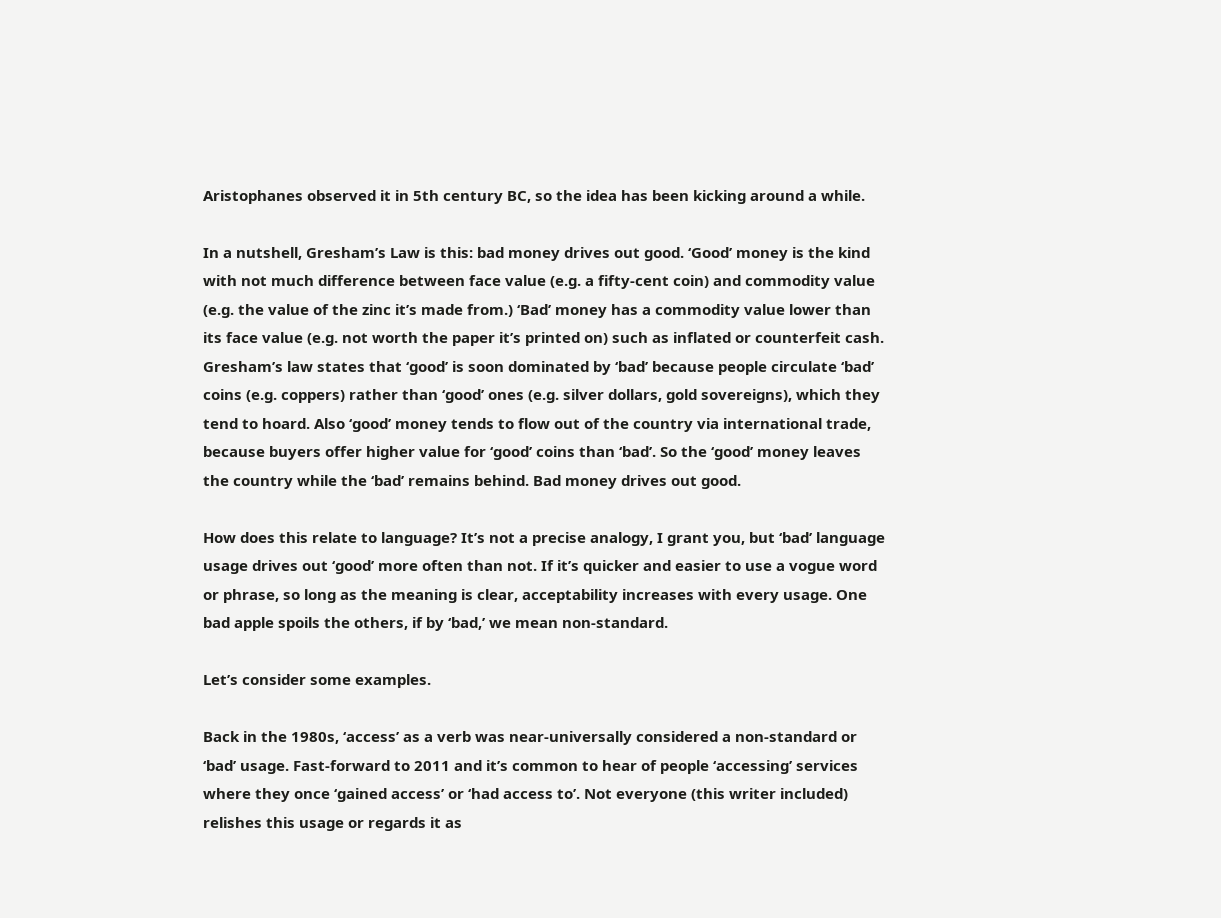Aristophanes observed it in 5th century BC, so the idea has been kicking around a while.

In a nutshell, Gresham’s Law is this: bad money drives out good. ‘Good’ money is the kind with not much difference between face value (e.g. a fifty-cent coin) and commodity value (e.g. the value of the zinc it’s made from.) ‘Bad’ money has a commodity value lower than its face value (e.g. not worth the paper it’s printed on) such as inflated or counterfeit cash. Gresham’s law states that ‘good’ is soon dominated by ‘bad’ because people circulate ‘bad’ coins (e.g. coppers) rather than ‘good’ ones (e.g. silver dollars, gold sovereigns), which they tend to hoard. Also ‘good’ money tends to flow out of the country via international trade, because buyers offer higher value for ‘good’ coins than ‘bad’. So the ‘good’ money leaves the country while the ‘bad’ remains behind. Bad money drives out good.

How does this relate to language? It’s not a precise analogy, I grant you, but ‘bad’ language usage drives out ‘good’ more often than not. If it’s quicker and easier to use a vogue word or phrase, so long as the meaning is clear, acceptability increases with every usage. One bad apple spoils the others, if by ‘bad,’ we mean non-standard.

Let’s consider some examples.

Back in the 1980s, ‘access’ as a verb was near-universally considered a non-standard or ‘bad’ usage. Fast-forward to 2011 and it’s common to hear of people ‘accessing’ services where they once ‘gained access’ or ‘had access to’. Not everyone (this writer included) relishes this usage or regards it as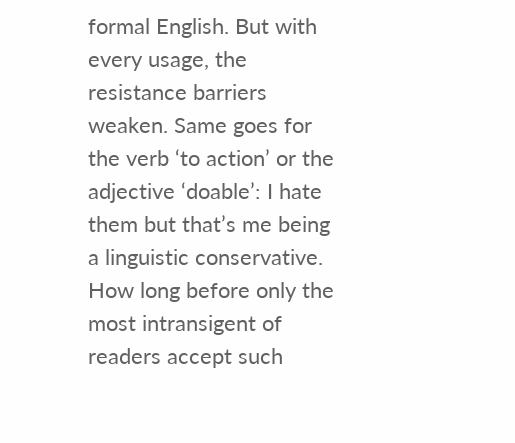formal English. But with every usage, the resistance barriers weaken. Same goes for the verb ‘to action’ or the adjective ‘doable’: I hate them but that’s me being a linguistic conservative. How long before only the most intransigent of readers accept such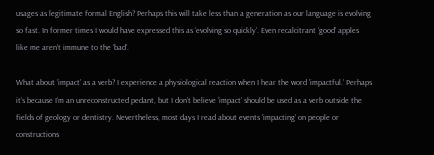usages as legitimate formal English? Perhaps this will take less than a generation as our language is evolving so fast. In former times I would have expressed this as ‘evolving so quickly’. Even recalcitrant ‘good’ apples like me aren’t immune to the ‘bad’.

What about ‘impact’ as a verb? I experience a physiological reaction when I hear the word ‘impactful.’ Perhaps it’s because I’m an unreconstructed pedant, but I don’t believe ‘impact’ should be used as a verb outside the fields of geology or dentistry. Nevertheless, most days I read about events ‘impacting’ on people or constructions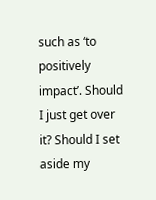such as ‘to positively impact’. Should I just get over it? Should I set aside my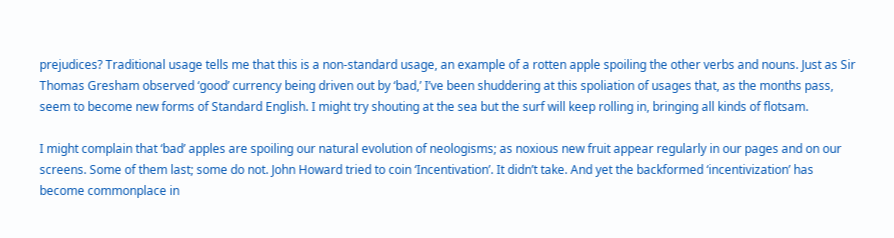prejudices? Traditional usage tells me that this is a non-standard usage, an example of a rotten apple spoiling the other verbs and nouns. Just as Sir Thomas Gresham observed ‘good’ currency being driven out by ‘bad,’ I’ve been shuddering at this spoliation of usages that, as the months pass, seem to become new forms of Standard English. I might try shouting at the sea but the surf will keep rolling in, bringing all kinds of flotsam.

I might complain that ‘bad’ apples are spoiling our natural evolution of neologisms; as noxious new fruit appear regularly in our pages and on our screens. Some of them last; some do not. John Howard tried to coin ‘Incentivation’. It didn’t take. And yet the backformed ‘incentivization’ has become commonplace in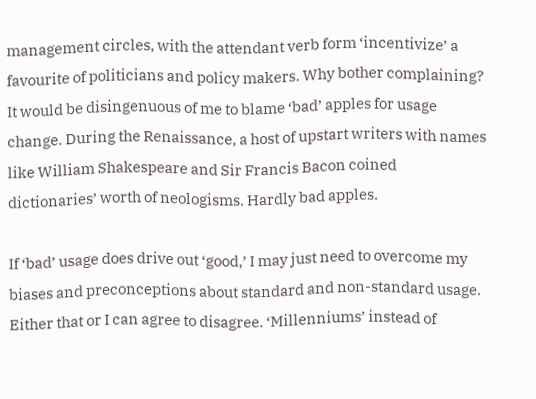management circles, with the attendant verb form ‘incentivize’ a favourite of politicians and policy makers. Why bother complaining? It would be disingenuous of me to blame ‘bad’ apples for usage change. During the Renaissance, a host of upstart writers with names like William Shakespeare and Sir Francis Bacon coined dictionaries’ worth of neologisms. Hardly bad apples.

If ‘bad’ usage does drive out ‘good,’ I may just need to overcome my biases and preconceptions about standard and non-standard usage. Either that or I can agree to disagree. ‘Millenniums’ instead of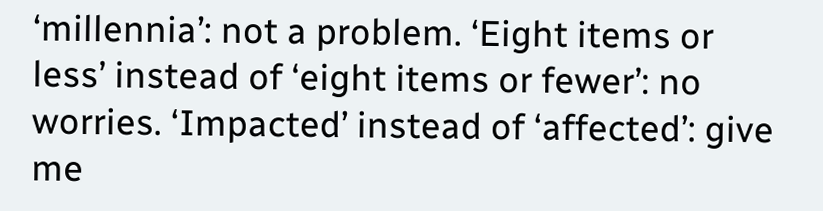‘millennia’: not a problem. ‘Eight items or less’ instead of ‘eight items or fewer’: no worries. ‘Impacted’ instead of ‘affected’: give me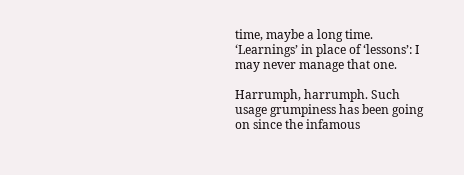time, maybe a long time. ‘Learnings’ in place of ‘lessons’: I may never manage that one.

Harrumph, harrumph. Such usage grumpiness has been going on since the infamous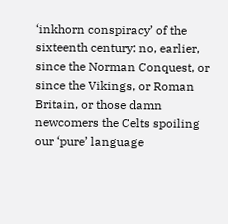‘inkhorn conspiracy’ of the sixteenth century: no, earlier, since the Norman Conquest, or since the Vikings, or Roman Britain, or those damn newcomers the Celts spoiling our ‘pure’ language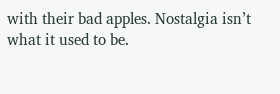with their bad apples. Nostalgia isn’t what it used to be.